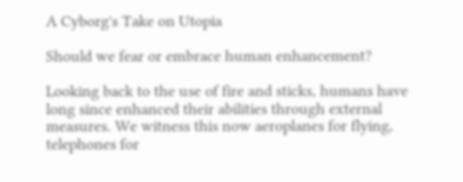A Cyborg's Take on Utopia

Should we fear or embrace human enhancement?

Looking back to the use of fire and sticks, humans have long since enhanced their abilities through external measures. We witness this now aeroplanes for flying, telephones for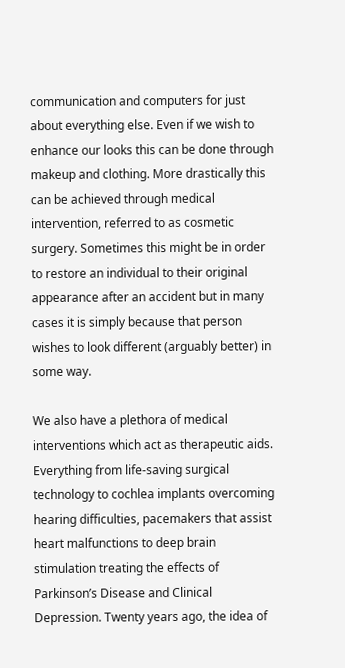communication and computers for just about everything else. Even if we wish to enhance our looks this can be done through makeup and clothing. More drastically this can be achieved through medical intervention, referred to as cosmetic surgery. Sometimes this might be in order to restore an individual to their original appearance after an accident but in many cases it is simply because that person wishes to look different (arguably better) in some way.

We also have a plethora of medical interventions which act as therapeutic aids.  Everything from life-saving surgical technology to cochlea implants overcoming hearing difficulties, pacemakers that assist heart malfunctions to deep brain stimulation treating the effects of Parkinson’s Disease and Clinical Depression. Twenty years ago, the idea of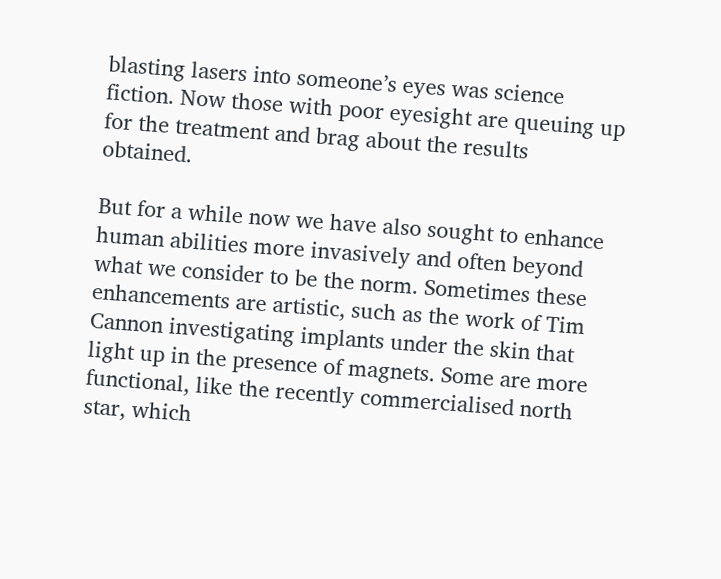blasting lasers into someone’s eyes was science fiction. Now those with poor eyesight are queuing up for the treatment and brag about the results obtained.

But for a while now we have also sought to enhance human abilities more invasively and often beyond what we consider to be the norm. Sometimes these enhancements are artistic, such as the work of Tim Cannon investigating implants under the skin that light up in the presence of magnets. Some are more functional, like the recently commercialised north star, which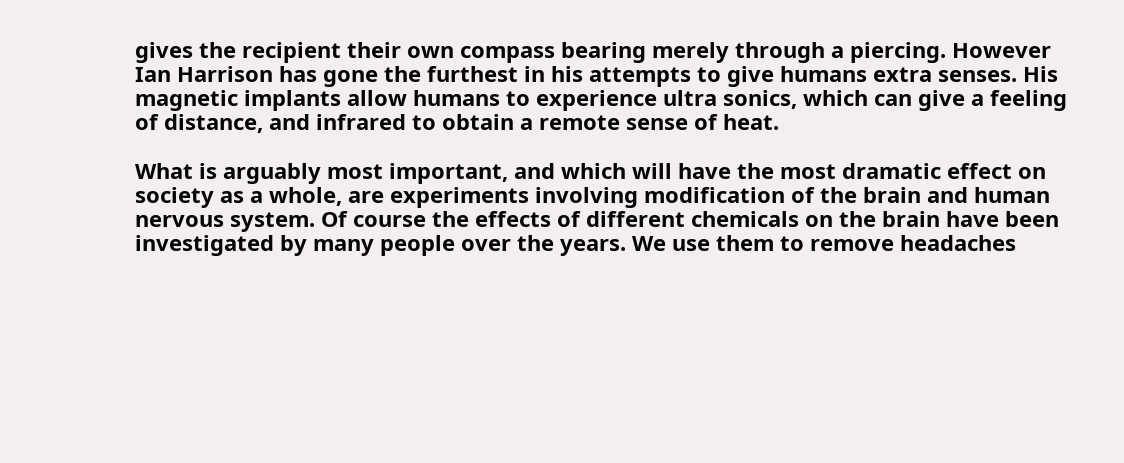gives the recipient their own compass bearing merely through a piercing. However Ian Harrison has gone the furthest in his attempts to give humans extra senses. His magnetic implants allow humans to experience ultra sonics, which can give a feeling of distance, and infrared to obtain a remote sense of heat.

What is arguably most important, and which will have the most dramatic effect on society as a whole, are experiments involving modification of the brain and human nervous system. Of course the effects of different chemicals on the brain have been investigated by many people over the years. We use them to remove headaches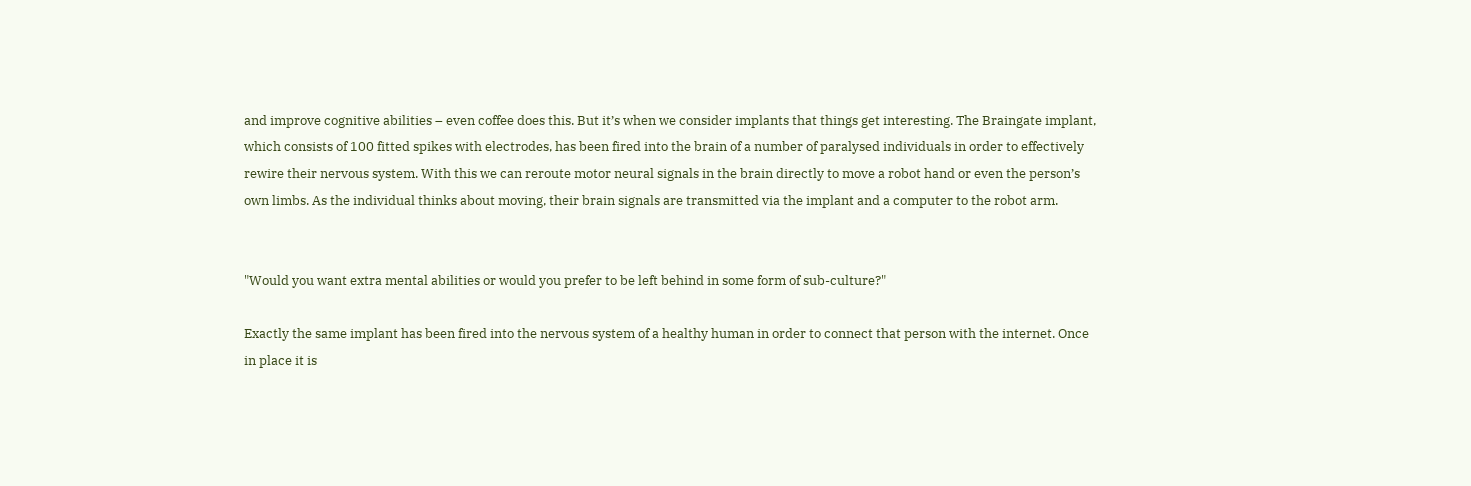and improve cognitive abilities – even coffee does this. But it’s when we consider implants that things get interesting. The Braingate implant, which consists of 100 fitted spikes with electrodes, has been fired into the brain of a number of paralysed individuals in order to effectively rewire their nervous system. With this we can reroute motor neural signals in the brain directly to move a robot hand or even the person’s own limbs. As the individual thinks about moving, their brain signals are transmitted via the implant and a computer to the robot arm.


"Would you want extra mental abilities or would you prefer to be left behind in some form of sub-culture?"

Exactly the same implant has been fired into the nervous system of a healthy human in order to connect that person with the internet. Once in place it is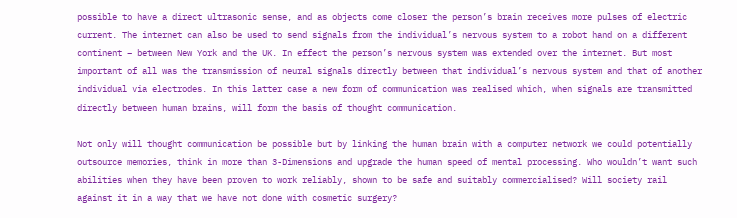possible to have a direct ultrasonic sense, and as objects come closer the person’s brain receives more pulses of electric current. The internet can also be used to send signals from the individual’s nervous system to a robot hand on a different continent – between New York and the UK. In effect the person’s nervous system was extended over the internet. But most important of all was the transmission of neural signals directly between that individual’s nervous system and that of another individual via electrodes. In this latter case a new form of communication was realised which, when signals are transmitted directly between human brains, will form the basis of thought communication.

Not only will thought communication be possible but by linking the human brain with a computer network we could potentially outsource memories, think in more than 3-Dimensions and upgrade the human speed of mental processing. Who wouldn’t want such abilities when they have been proven to work reliably, shown to be safe and suitably commercialised? Will society rail against it in a way that we have not done with cosmetic surgery?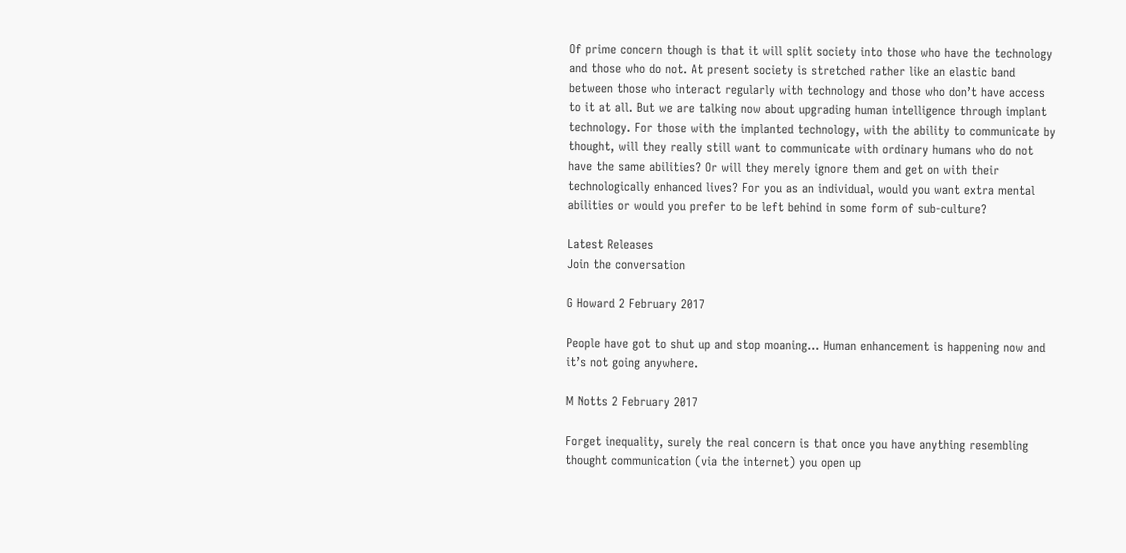Of prime concern though is that it will split society into those who have the technology and those who do not. At present society is stretched rather like an elastic band between those who interact regularly with technology and those who don’t have access to it at all. But we are talking now about upgrading human intelligence through implant technology. For those with the implanted technology, with the ability to communicate by thought, will they really still want to communicate with ordinary humans who do not have the same abilities? Or will they merely ignore them and get on with their technologically enhanced lives? For you as an individual, would you want extra mental abilities or would you prefer to be left behind in some form of sub-culture?

Latest Releases
Join the conversation

G Howard 2 February 2017

People have got to shut up and stop moaning... Human enhancement is happening now and it’s not going anywhere.

M Notts 2 February 2017

Forget inequality, surely the real concern is that once you have anything resembling thought communication (via the internet) you open up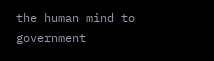the human mind to government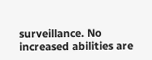surveillance. No increased abilities are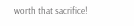worth that sacrifice!